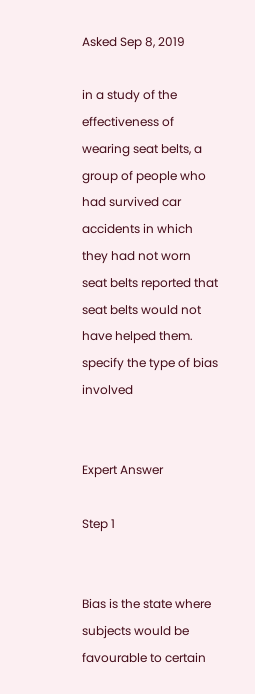Asked Sep 8, 2019

in a study of the effectiveness of wearing seat belts, a group of people who had survived car accidents in which they had not worn seat belts reported that seat belts would not have helped them. specify the type of bias involved


Expert Answer

Step 1


Bias is the state where subjects would be favourable to certain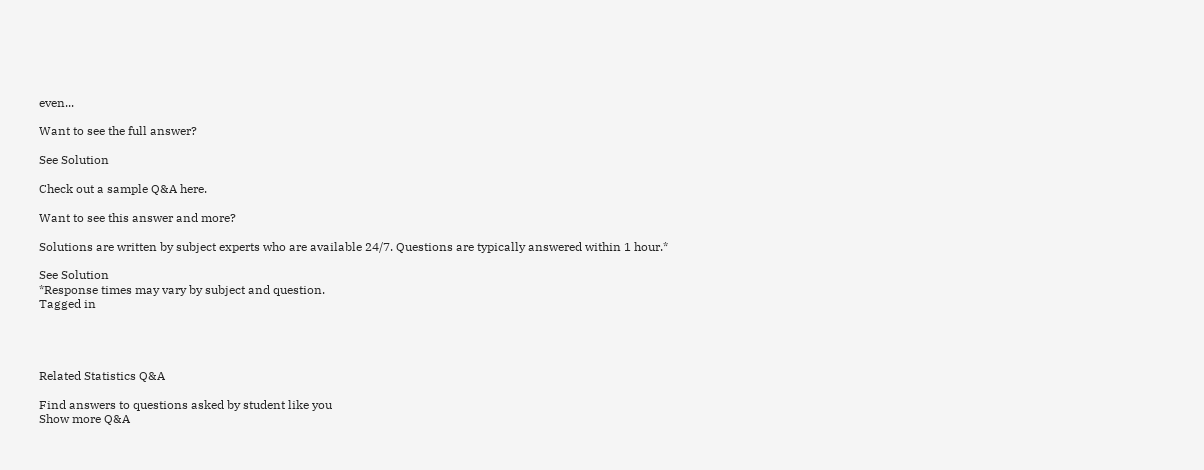even...

Want to see the full answer?

See Solution

Check out a sample Q&A here.

Want to see this answer and more?

Solutions are written by subject experts who are available 24/7. Questions are typically answered within 1 hour.*

See Solution
*Response times may vary by subject and question.
Tagged in




Related Statistics Q&A

Find answers to questions asked by student like you
Show more Q&A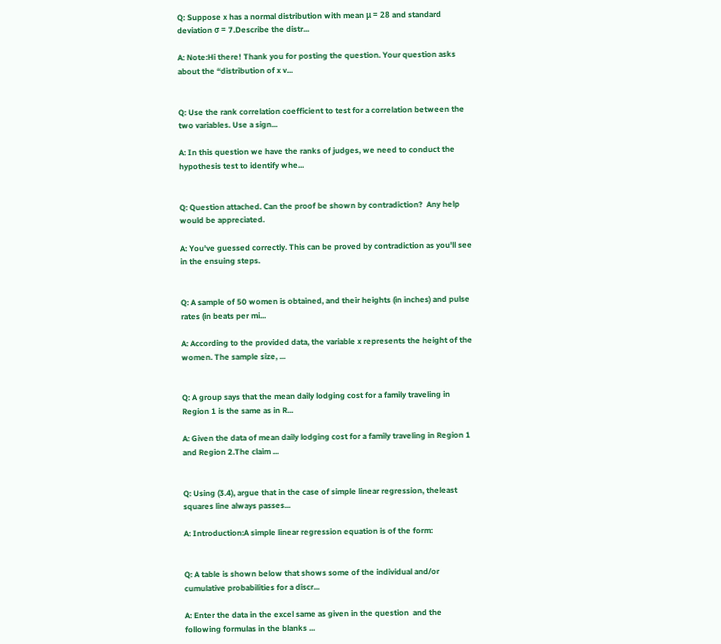Q: Suppose x has a normal distribution with mean μ = 28 and standard deviation σ = 7.Describe the distr...

A: Note:Hi there! Thank you for posting the question. Your question asks about the “distribution of x v...


Q: Use the rank correlation coefficient to test for a correlation between the two variables. Use a sign...

A: In this question we have the ranks of judges, we need to conduct the hypothesis test to identify whe...


Q: Question attached. Can the proof be shown by contradiction?  Any help would be appreciated.

A: You've guessed correctly. This can be proved by contradiction as you'll see in the ensuing steps.


Q: A sample of 50 women is obtained, and their heights (in inches) and pulse rates (in beats per mi...

A: According to the provided data, the variable x represents the height of the women. The sample size, ...


Q: A group says that the mean daily lodging cost for a family traveling in Region 1 is the same as in R...

A: Given the data of mean daily lodging cost for a family traveling in Region 1 and Region 2.The claim ...


Q: Using (3.4), argue that in the case of simple linear regression, theleast squares line always passes...

A: Introduction:A simple linear regression equation is of the form:


Q: A table is shown below that shows some of the individual and/or cumulative probabilities for a discr...

A: Enter the data in the excel same as given in the question  and the following formulas in the blanks ...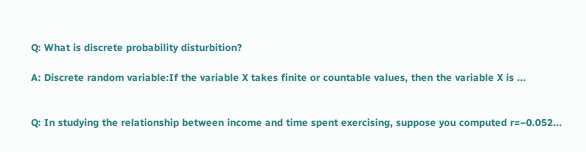Q: What is discrete probability disturbition?

A: Discrete random variable:If the variable X takes finite or countable values, then the variable X is ...


Q: In studying the relationship between income and time spent exercising, suppose you computed r=−0.052...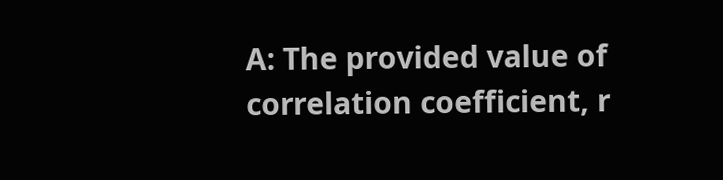A: The provided value of correlation coefficient, r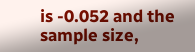is -0.052 and the sample size,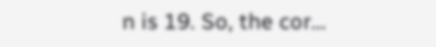n is 19. So, the cor...